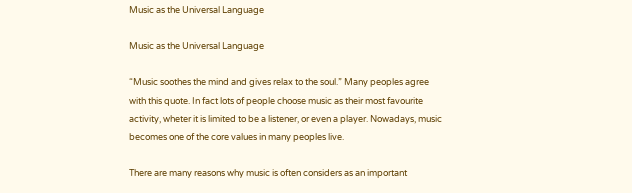Music as the Universal Language

Music as the Universal Language

“Music soothes the mind and gives relax to the soul.” Many peoples agree with this quote. In fact lots of people choose music as their most favourite activity, wheter it is limited to be a listener, or even a player. Nowadays, music becomes one of the core values in many peoples live.

There are many reasons why music is often considers as an important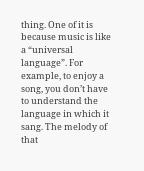thing. One of it is because music is like a “universal language”. For example, to enjoy a song, you don’t have to understand the language in which it sang. The melody of that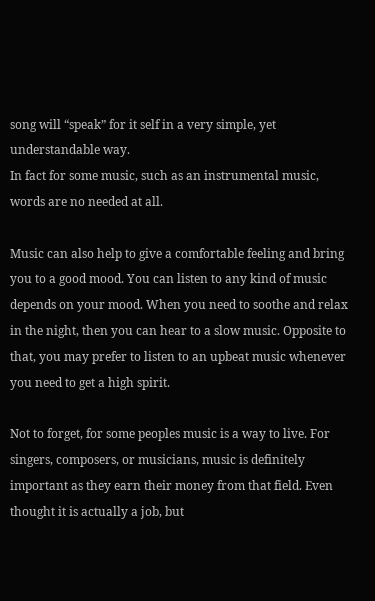song will “speak” for it self in a very simple, yet understandable way.
In fact for some music, such as an instrumental music, words are no needed at all.

Music can also help to give a comfortable feeling and bring you to a good mood. You can listen to any kind of music depends on your mood. When you need to soothe and relax in the night, then you can hear to a slow music. Opposite to that, you may prefer to listen to an upbeat music whenever you need to get a high spirit.

Not to forget, for some peoples music is a way to live. For singers, composers, or musicians, music is definitely important as they earn their money from that field. Even thought it is actually a job, but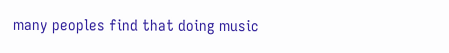many peoples find that doing music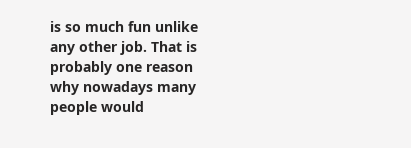is so much fun unlike any other job. That is probably one reason why nowadays many people would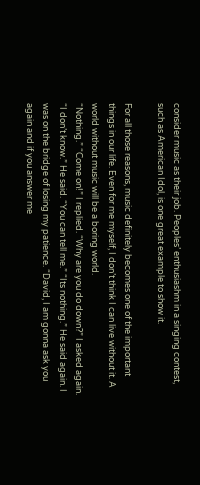consider music as their job. Peoples’ enthusiashm in a singing contest, such as American Idol, is one great example to show it.

For all those reasons, music definitely becomes one of the important things in our life. Even for me myself, I don’t think I can live without it. A world without music will be a boring world.
“Nothing.” “Come on!” I replied. “Why are you do down?” I asked again. “I don’t know.” He said. “You can tell me.” “Its nothing.” He said again. I was on the bridge of losing my patience. “David, I am gonna ask you again and if you answer me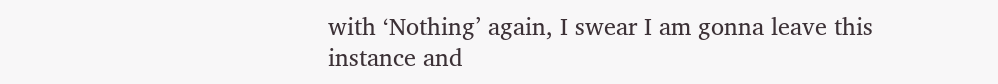with ‘Nothing’ again, I swear I am gonna leave this instance and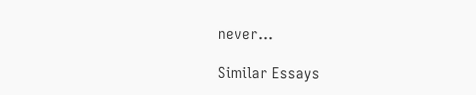never...

Similar Essays